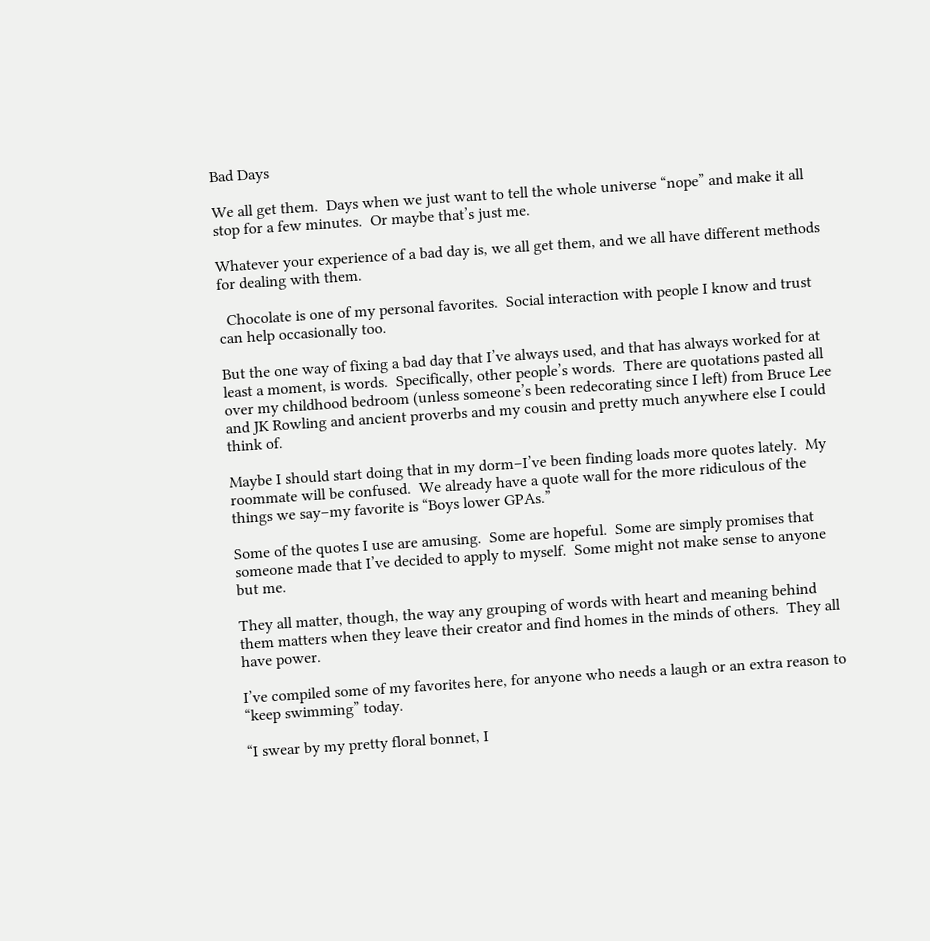Bad Days

We all get them.  Days when we just want to tell the whole universe “nope” and make it all stop for a few minutes.  Or maybe that’s just me.

Whatever your experience of a bad day is, we all get them, and we all have different methods for dealing with them.

  Chocolate is one of my personal favorites.  Social interaction with people I know and trust can help occasionally too.

But the one way of fixing a bad day that I’ve always used, and that has always worked for at least a moment, is words.  Specifically, other people’s words.  There are quotations pasted all over my childhood bedroom (unless someone’s been redecorating since I left) from Bruce Lee and JK Rowling and ancient proverbs and my cousin and pretty much anywhere else I could think of.

Maybe I should start doing that in my dorm–I’ve been finding loads more quotes lately.  My roommate will be confused.  We already have a quote wall for the more ridiculous of the things we say–my favorite is “Boys lower GPAs.”

Some of the quotes I use are amusing.  Some are hopeful.  Some are simply promises that someone made that I’ve decided to apply to myself.  Some might not make sense to anyone but me.

They all matter, though, the way any grouping of words with heart and meaning behind them matters when they leave their creator and find homes in the minds of others.  They all have power.

I’ve compiled some of my favorites here, for anyone who needs a laugh or an extra reason to “keep swimming” today.

“I swear by my pretty floral bonnet, I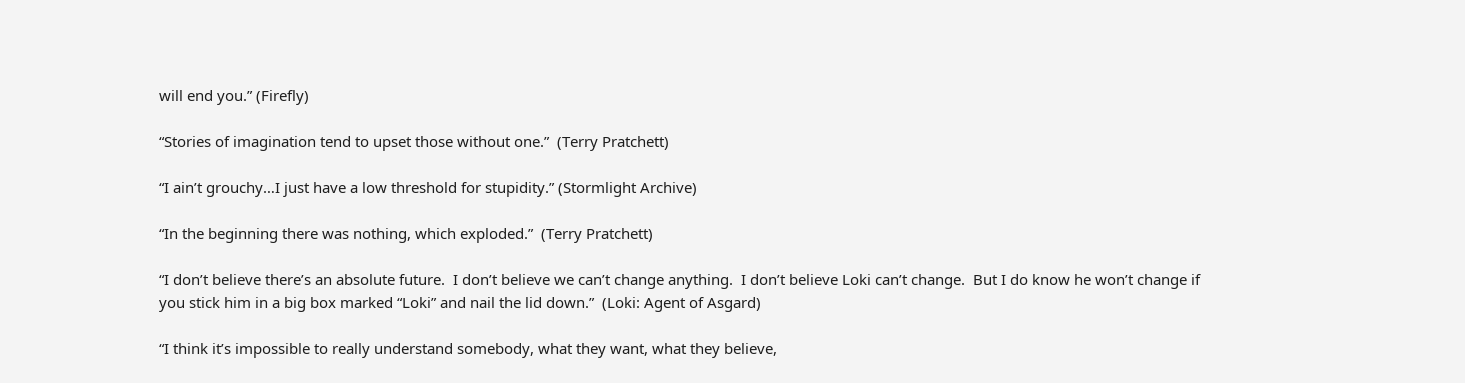will end you.” (Firefly)

“Stories of imagination tend to upset those without one.”  (Terry Pratchett)

“I ain’t grouchy…I just have a low threshold for stupidity.” (Stormlight Archive)

“In the beginning there was nothing, which exploded.”  (Terry Pratchett)

“I don’t believe there’s an absolute future.  I don’t believe we can’t change anything.  I don’t believe Loki can’t change.  But I do know he won’t change if you stick him in a big box marked “Loki” and nail the lid down.”  (Loki: Agent of Asgard)

“I think it’s impossible to really understand somebody, what they want, what they believe,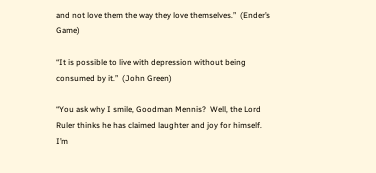and not love them the way they love themselves.”  (Ender’s Game)

“It is possible to live with depression without being consumed by it.”  (John Green)

“You ask why I smile, Goodman Mennis?  Well, the Lord Ruler thinks he has claimed laughter and joy for himself.  I’m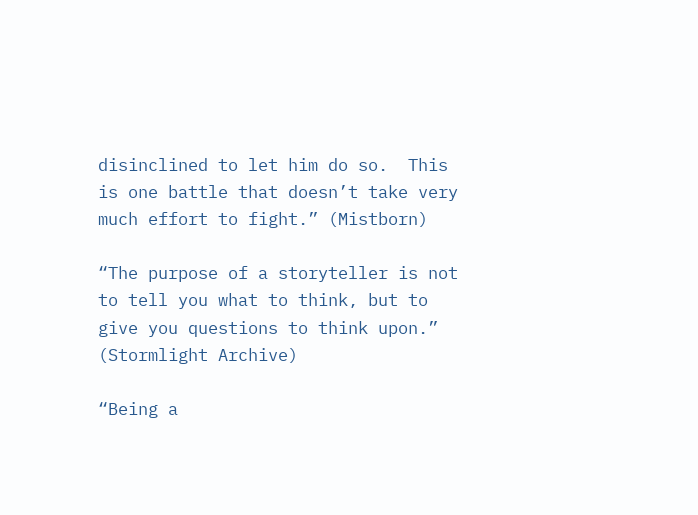disinclined to let him do so.  This is one battle that doesn’t take very much effort to fight.” (Mistborn)

“The purpose of a storyteller is not to tell you what to think, but to give you questions to think upon.” (Stormlight Archive)

“Being a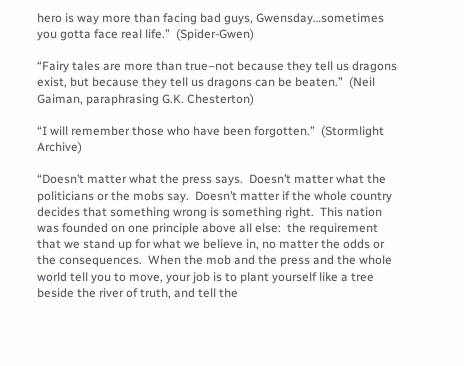hero is way more than facing bad guys, Gwensday…sometimes you gotta face real life.”  (Spider-Gwen)

“Fairy tales are more than true–not because they tell us dragons exist, but because they tell us dragons can be beaten.”  (Neil Gaiman, paraphrasing G.K. Chesterton)

“I will remember those who have been forgotten.”  (Stormlight Archive)

“Doesn’t matter what the press says.  Doesn’t matter what the politicians or the mobs say.  Doesn’t matter if the whole country decides that something wrong is something right.  This nation was founded on one principle above all else:  the requirement that we stand up for what we believe in, no matter the odds or the consequences.  When the mob and the press and the whole world tell you to move, your job is to plant yourself like a tree beside the river of truth, and tell the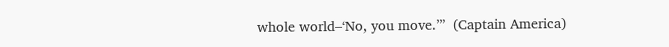whole world–‘No, you move.’”  (Captain America)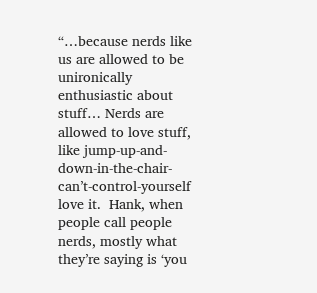“…because nerds like us are allowed to be unironically enthusiastic about stuff… Nerds are allowed to love stuff, like jump-up-and-down-in-the-chair-can’t-control-yourself love it.  Hank, when people call people nerds, mostly what they’re saying is ‘you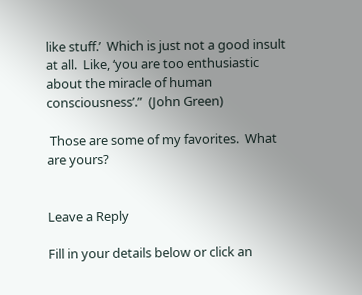like stuff.’  Which is just not a good insult at all.  Like, ‘you are too enthusiastic about the miracle of human consciousness’.”  (John Green)

 Those are some of my favorites.  What are yours?


Leave a Reply

Fill in your details below or click an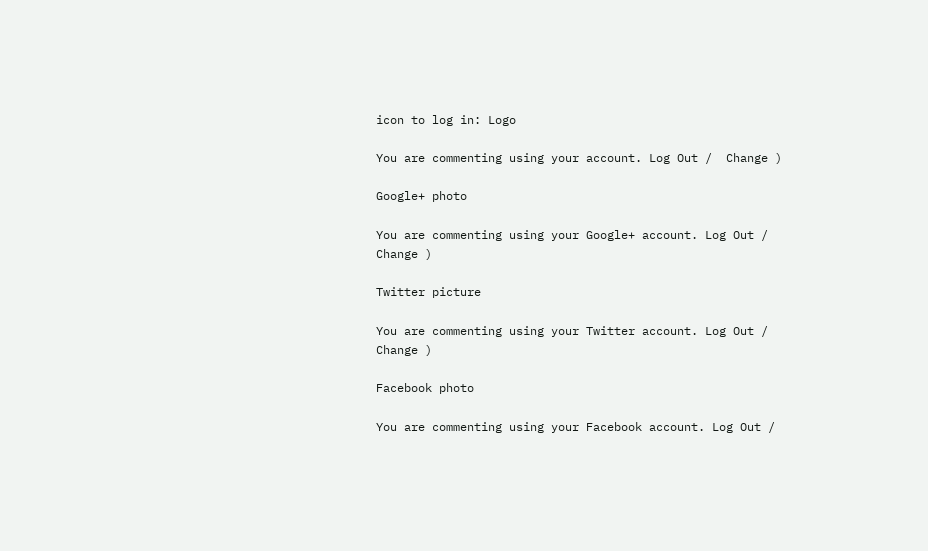icon to log in: Logo

You are commenting using your account. Log Out /  Change )

Google+ photo

You are commenting using your Google+ account. Log Out /  Change )

Twitter picture

You are commenting using your Twitter account. Log Out /  Change )

Facebook photo

You are commenting using your Facebook account. Log Out /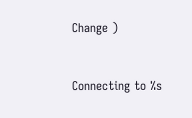Change )


Connecting to %s